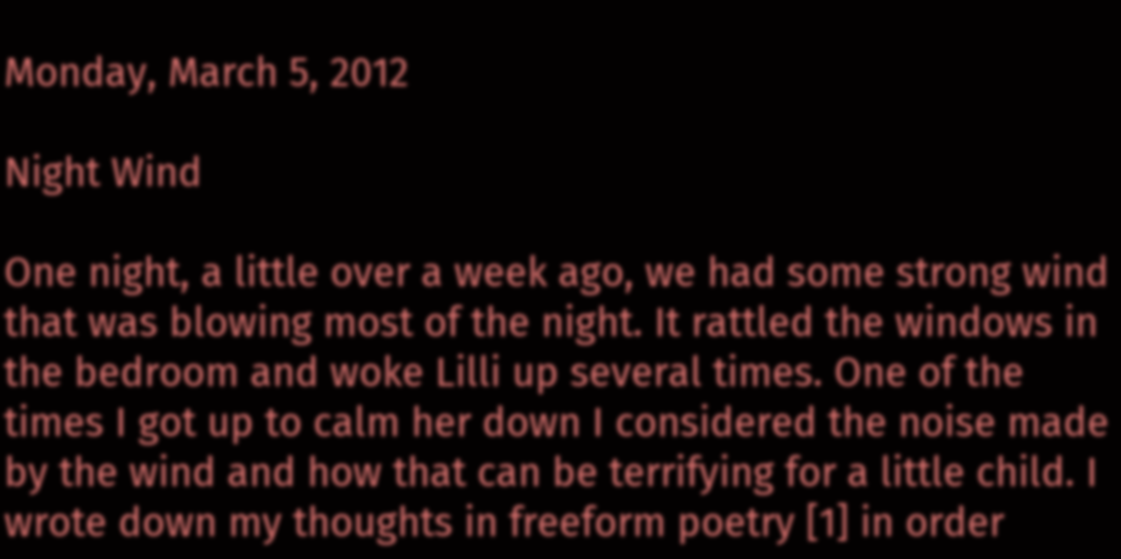Monday, March 5, 2012

Night Wind

One night, a little over a week ago, we had some strong wind that was blowing most of the night. It rattled the windows in the bedroom and woke Lilli up several times. One of the times I got up to calm her down I considered the noise made by the wind and how that can be terrifying for a little child. I wrote down my thoughts in freeform poetry [1] in order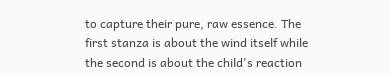to capture their pure, raw essence. The first stanza is about the wind itself while the second is about the child's reaction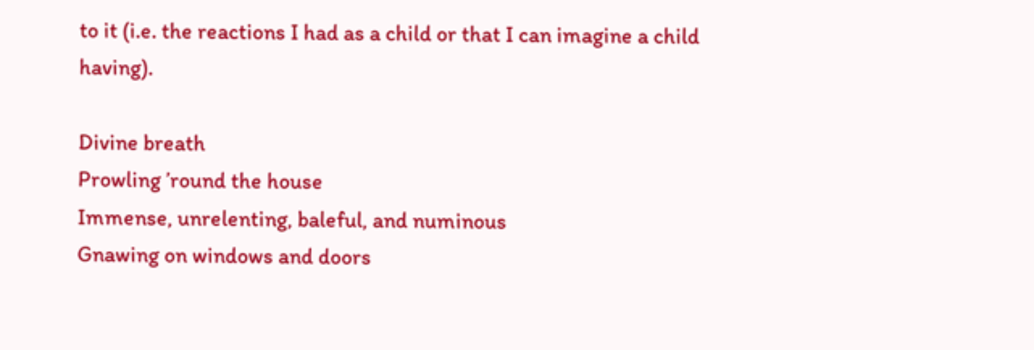to it (i.e. the reactions I had as a child or that I can imagine a child having).

Divine breath
Prowling ’round the house
Immense, unrelenting, baleful, and numinous
Gnawing on windows and doors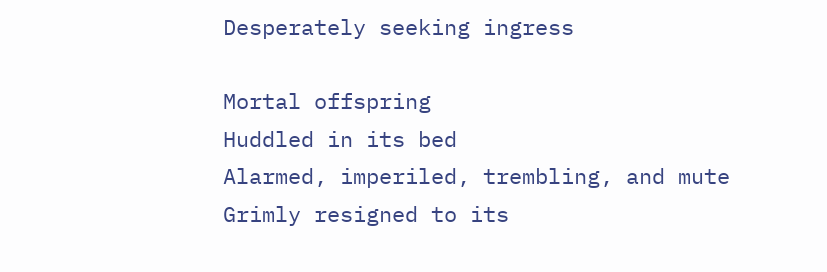Desperately seeking ingress

Mortal offspring
Huddled in its bed
Alarmed, imperiled, trembling, and mute
Grimly resigned to its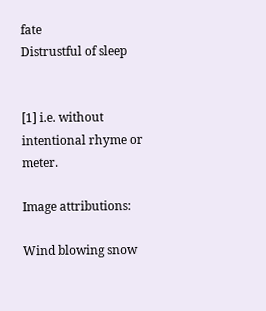fate
Distrustful of sleep


[1] i.e. without intentional rhyme or meter.

Image attributions:

Wind blowing snow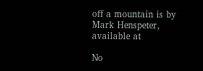off a mountain is by Mark Henspeter, available at

No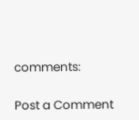comments:

Post a Comment